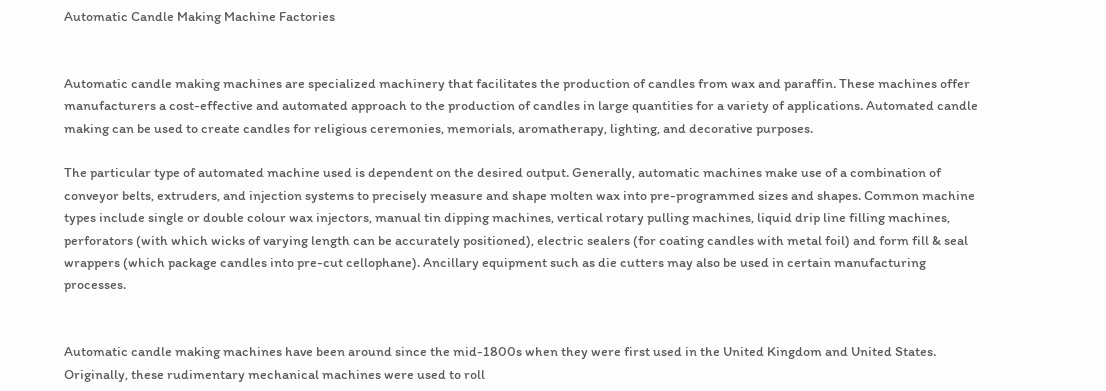Automatic Candle Making Machine Factories


Automatic candle making machines are specialized machinery that facilitates the production of candles from wax and paraffin. These machines offer manufacturers a cost-effective and automated approach to the production of candles in large quantities for a variety of applications. Automated candle making can be used to create candles for religious ceremonies, memorials, aromatherapy, lighting, and decorative purposes.

The particular type of automated machine used is dependent on the desired output. Generally, automatic machines make use of a combination of conveyor belts, extruders, and injection systems to precisely measure and shape molten wax into pre-programmed sizes and shapes. Common machine types include single or double colour wax injectors, manual tin dipping machines, vertical rotary pulling machines, liquid drip line filling machines, perforators (with which wicks of varying length can be accurately positioned), electric sealers (for coating candles with metal foil) and form fill & seal wrappers (which package candles into pre-cut cellophane). Ancillary equipment such as die cutters may also be used in certain manufacturing processes.


Automatic candle making machines have been around since the mid-1800s when they were first used in the United Kingdom and United States. Originally, these rudimentary mechanical machines were used to roll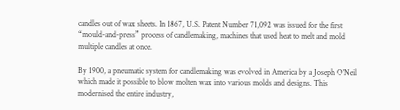candles out of wax sheets. In 1867, U.S. Patent Number 71,092 was issued for the first “mould-and-press” process of candlemaking, machines that used heat to melt and mold multiple candles at once.

By 1900, a pneumatic system for candlemaking was evolved in America by a Joseph O’Neil which made it possible to blow molten wax into various molds and designs. This modernised the entire industry,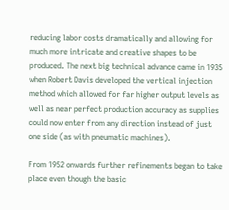reducing labor costs dramatically and allowing for much more intricate and creative shapes to be produced. The next big technical advance came in 1935 when Robert Davis developed the vertical injection method which allowed for far higher output levels as well as near perfect production accuracy as supplies could now enter from any direction instead of just one side (as with pneumatic machines).

From 1952 onwards further refinements began to take place even though the basic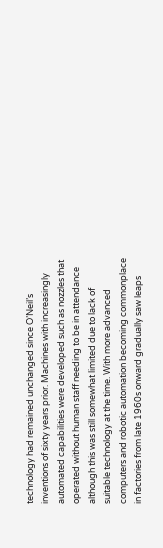technology had remained unchanged since O’Neil’s inventions of sixty years prior. Machines with increasingly automated capabilities were developed such as nozzles that operated without human staff needing to be in attendance although this was still somewhat limited due to lack of suitable technology at the time. With more advanced computers and robotic automation becoming commonplace in factories from late 1960s onward gradually saw leaps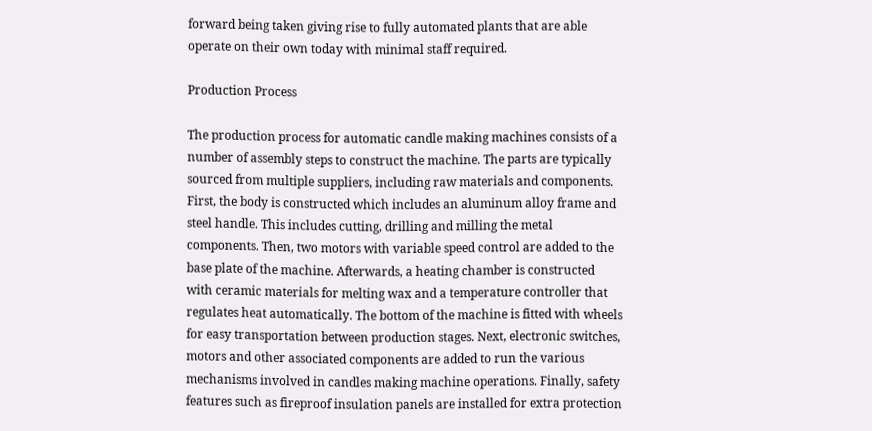forward being taken giving rise to fully automated plants that are able operate on their own today with minimal staff required.

Production Process

The production process for automatic candle making machines consists of a number of assembly steps to construct the machine. The parts are typically sourced from multiple suppliers, including raw materials and components. First, the body is constructed which includes an aluminum alloy frame and steel handle. This includes cutting, drilling and milling the metal components. Then, two motors with variable speed control are added to the base plate of the machine. Afterwards, a heating chamber is constructed with ceramic materials for melting wax and a temperature controller that regulates heat automatically. The bottom of the machine is fitted with wheels for easy transportation between production stages. Next, electronic switches, motors and other associated components are added to run the various mechanisms involved in candles making machine operations. Finally, safety features such as fireproof insulation panels are installed for extra protection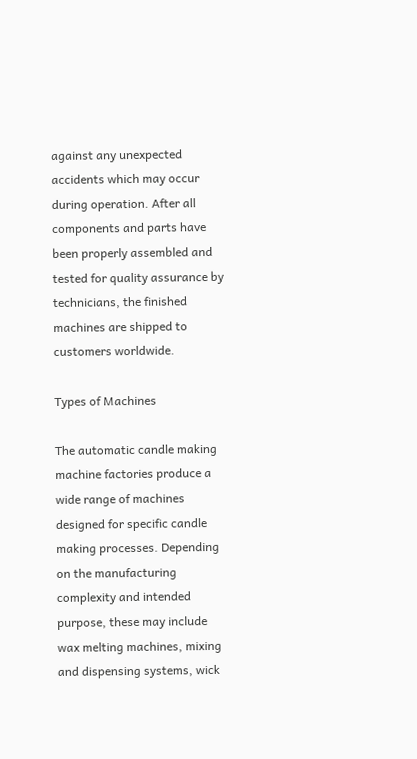against any unexpected accidents which may occur during operation. After all components and parts have been properly assembled and tested for quality assurance by technicians, the finished machines are shipped to customers worldwide.

Types of Machines

The automatic candle making machine factories produce a wide range of machines designed for specific candle making processes. Depending on the manufacturing complexity and intended purpose, these may include wax melting machines, mixing and dispensing systems, wick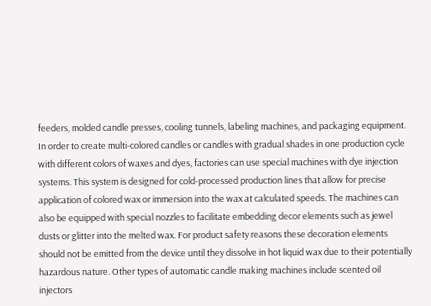feeders, molded candle presses, cooling tunnels, labeling machines, and packaging equipment. In order to create multi-colored candles or candles with gradual shades in one production cycle with different colors of waxes and dyes, factories can use special machines with dye injection systems. This system is designed for cold-processed production lines that allow for precise application of colored wax or immersion into the wax at calculated speeds. The machines can also be equipped with special nozzles to facilitate embedding decor elements such as jewel dusts or glitter into the melted wax. For product safety reasons these decoration elements should not be emitted from the device until they dissolve in hot liquid wax due to their potentially hazardous nature. Other types of automatic candle making machines include scented oil injectors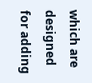which are designed for adding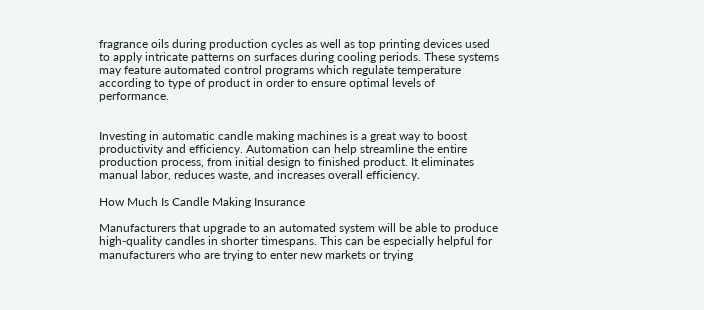fragrance oils during production cycles as well as top printing devices used to apply intricate patterns on surfaces during cooling periods. These systems may feature automated control programs which regulate temperature according to type of product in order to ensure optimal levels of performance.


Investing in automatic candle making machines is a great way to boost productivity and efficiency. Automation can help streamline the entire production process, from initial design to finished product. It eliminates manual labor, reduces waste, and increases overall efficiency.

How Much Is Candle Making Insurance

Manufacturers that upgrade to an automated system will be able to produce high-quality candles in shorter timespans. This can be especially helpful for manufacturers who are trying to enter new markets or trying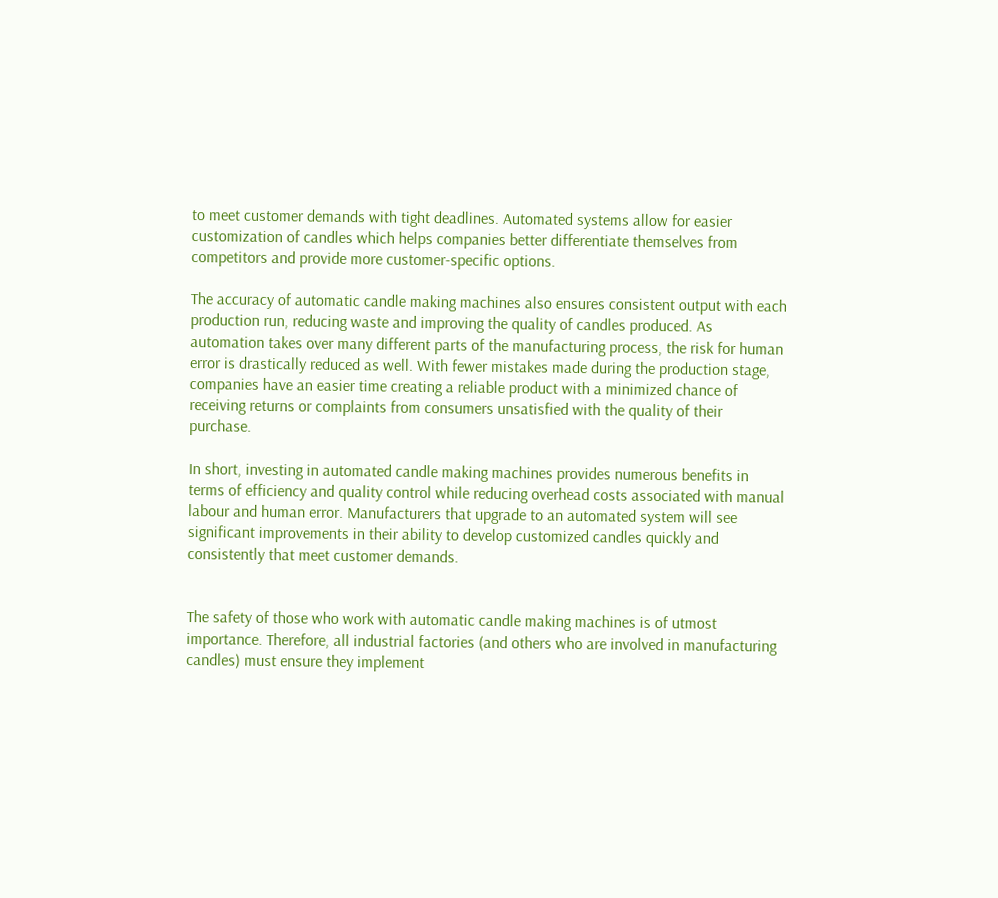to meet customer demands with tight deadlines. Automated systems allow for easier customization of candles which helps companies better differentiate themselves from competitors and provide more customer-specific options.

The accuracy of automatic candle making machines also ensures consistent output with each production run, reducing waste and improving the quality of candles produced. As automation takes over many different parts of the manufacturing process, the risk for human error is drastically reduced as well. With fewer mistakes made during the production stage, companies have an easier time creating a reliable product with a minimized chance of receiving returns or complaints from consumers unsatisfied with the quality of their purchase.

In short, investing in automated candle making machines provides numerous benefits in terms of efficiency and quality control while reducing overhead costs associated with manual labour and human error. Manufacturers that upgrade to an automated system will see significant improvements in their ability to develop customized candles quickly and consistently that meet customer demands.


The safety of those who work with automatic candle making machines is of utmost importance. Therefore, all industrial factories (and others who are involved in manufacturing candles) must ensure they implement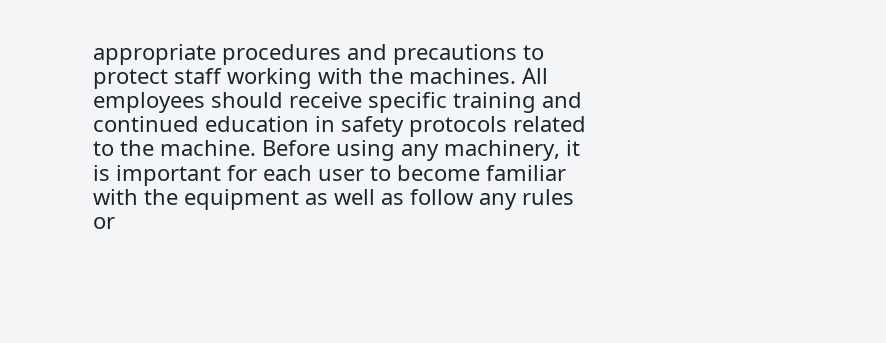appropriate procedures and precautions to protect staff working with the machines. All employees should receive specific training and continued education in safety protocols related to the machine. Before using any machinery, it is important for each user to become familiar with the equipment as well as follow any rules or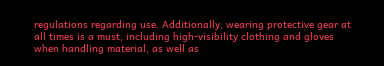regulations regarding use. Additionally, wearing protective gear at all times is a must, including high-visibility clothing and gloves when handling material, as well as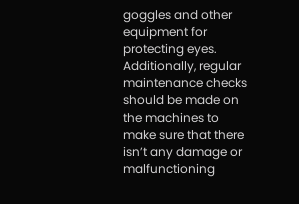goggles and other equipment for protecting eyes. Additionally, regular maintenance checks should be made on the machines to make sure that there isn’t any damage or malfunctioning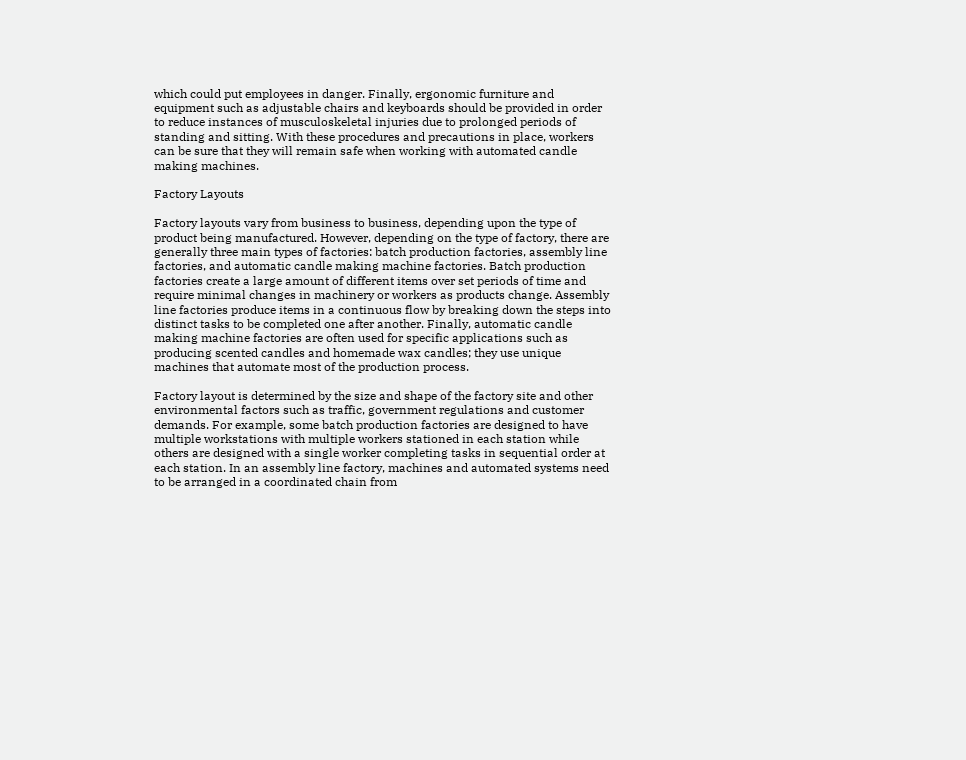which could put employees in danger. Finally, ergonomic furniture and equipment such as adjustable chairs and keyboards should be provided in order to reduce instances of musculoskeletal injuries due to prolonged periods of standing and sitting. With these procedures and precautions in place, workers can be sure that they will remain safe when working with automated candle making machines.

Factory Layouts

Factory layouts vary from business to business, depending upon the type of product being manufactured. However, depending on the type of factory, there are generally three main types of factories: batch production factories, assembly line factories, and automatic candle making machine factories. Batch production factories create a large amount of different items over set periods of time and require minimal changes in machinery or workers as products change. Assembly line factories produce items in a continuous flow by breaking down the steps into distinct tasks to be completed one after another. Finally, automatic candle making machine factories are often used for specific applications such as producing scented candles and homemade wax candles; they use unique machines that automate most of the production process.

Factory layout is determined by the size and shape of the factory site and other environmental factors such as traffic, government regulations and customer demands. For example, some batch production factories are designed to have multiple workstations with multiple workers stationed in each station while others are designed with a single worker completing tasks in sequential order at each station. In an assembly line factory, machines and automated systems need to be arranged in a coordinated chain from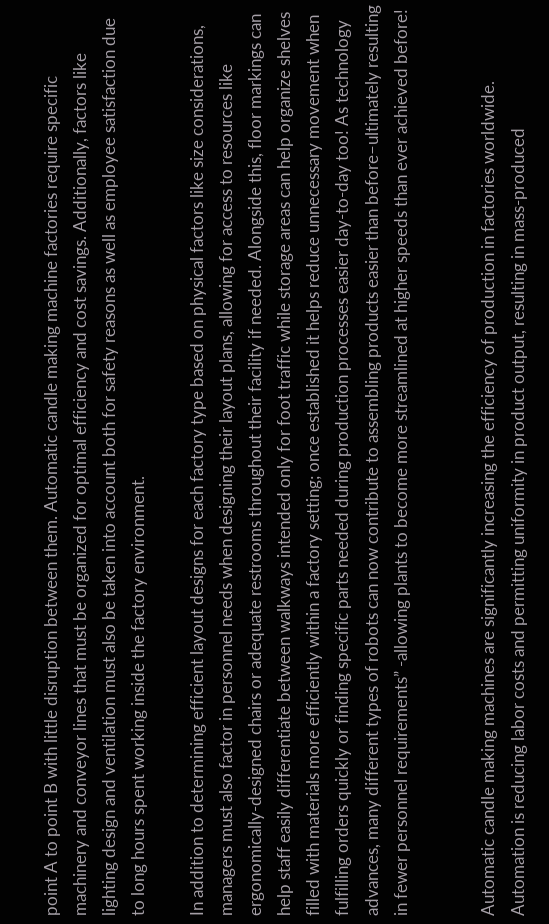point A to point B with little disruption between them. Automatic candle making machine factories require specific machinery and conveyor lines that must be organized for optimal efficiency and cost savings. Additionally, factors like lighting design and ventilation must also be taken into account both for safety reasons as well as employee satisfaction due to long hours spent working inside the factory environment.

In addition to determining efficient layout designs for each factory type based on physical factors like size considerations, managers must also factor in personnel needs when designing their layout plans, allowing for access to resources like ergonomically-designed chairs or adequate restrooms throughout their facility if needed. Alongside this, floor markings can help staff easily differentiate between walkways intended only for foot traffic while storage areas can help organize shelves filled with materials more efficiently within a factory setting; once established it helps reduce unnecessary movement when fulfilling orders quickly or finding specific parts needed during production processes easier day-to-day too! As technology advances, many different types of robots can now contribute to assembling products easier than before–ultimately resulting in fewer personnel requirements” -allowing plants to become more streamlined at higher speeds than ever achieved before!


Automatic candle making machines are significantly increasing the efficiency of production in factories worldwide. Automation is reducing labor costs and permitting uniformity in product output, resulting in mass-produced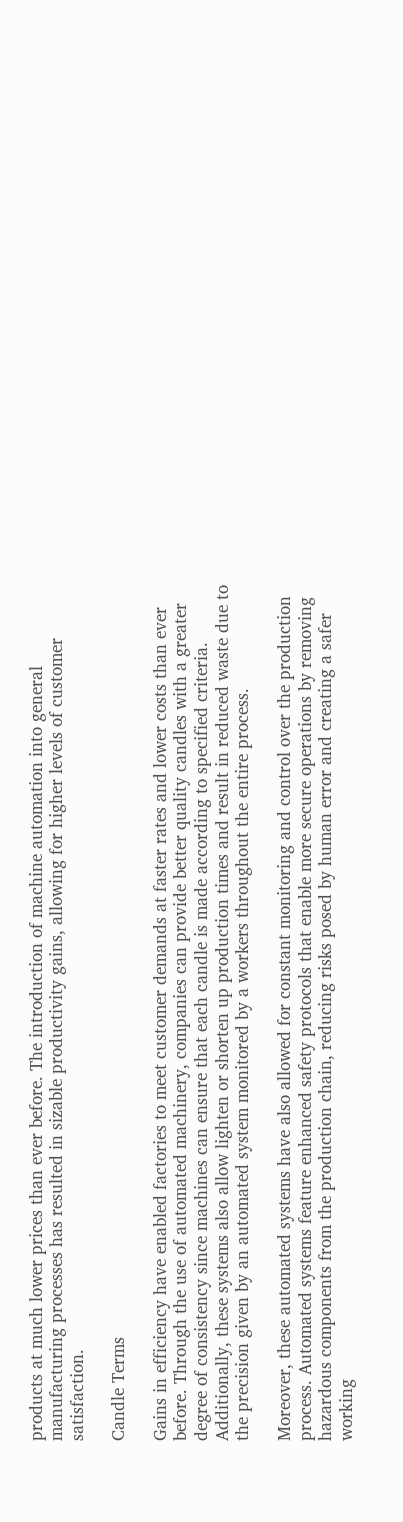products at much lower prices than ever before. The introduction of machine automation into general manufacturing processes has resulted in sizable productivity gains, allowing for higher levels of customer satisfaction.

Candle Terms

Gains in efficiency have enabled factories to meet customer demands at faster rates and lower costs than ever before. Through the use of automated machinery, companies can provide better quality candles with a greater degree of consistency since machines can ensure that each candle is made according to specified criteria. Additionally, these systems also allow lighten or shorten up production times and result in reduced waste due to the precision given by an automated system monitored by a workers throughout the entire process.

Moreover, these automated systems have also allowed for constant monitoring and control over the production process. Automated systems feature enhanced safety protocols that enable more secure operations by removing hazardous components from the production chain, reducing risks posed by human error and creating a safer working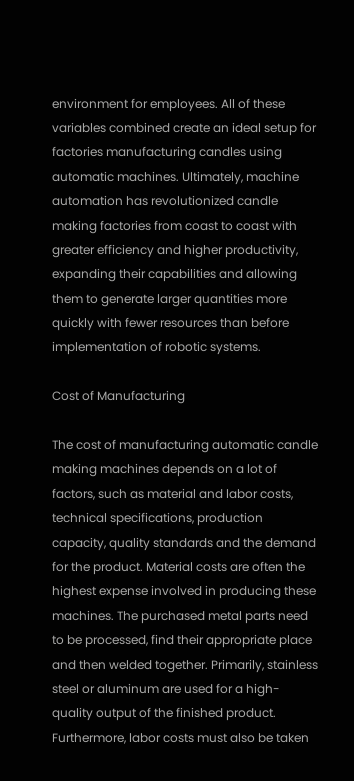environment for employees. All of these variables combined create an ideal setup for factories manufacturing candles using automatic machines. Ultimately, machine automation has revolutionized candle making factories from coast to coast with greater efficiency and higher productivity, expanding their capabilities and allowing them to generate larger quantities more quickly with fewer resources than before implementation of robotic systems.

Cost of Manufacturing

The cost of manufacturing automatic candle making machines depends on a lot of factors, such as material and labor costs, technical specifications, production capacity, quality standards and the demand for the product. Material costs are often the highest expense involved in producing these machines. The purchased metal parts need to be processed, find their appropriate place and then welded together. Primarily, stainless steel or aluminum are used for a high- quality output of the finished product. Furthermore, labor costs must also be taken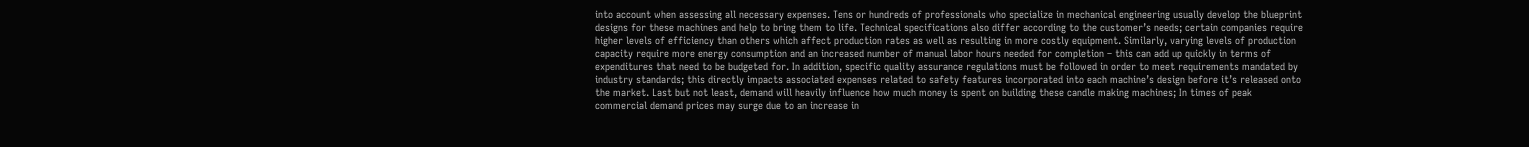into account when assessing all necessary expenses. Tens or hundreds of professionals who specialize in mechanical engineering usually develop the blueprint designs for these machines and help to bring them to life. Technical specifications also differ according to the customer’s needs; certain companies require higher levels of efficiency than others which affect production rates as well as resulting in more costly equipment. Similarly, varying levels of production capacity require more energy consumption and an increased number of manual labor hours needed for completion – this can add up quickly in terms of expenditures that need to be budgeted for. In addition, specific quality assurance regulations must be followed in order to meet requirements mandated by industry standards; this directly impacts associated expenses related to safety features incorporated into each machine’s design before it’s released onto the market. Last but not least, demand will heavily influence how much money is spent on building these candle making machines; In times of peak commercial demand prices may surge due to an increase in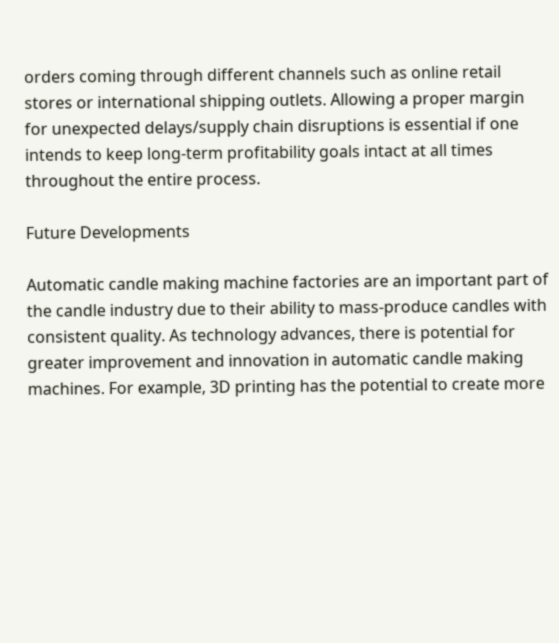orders coming through different channels such as online retail stores or international shipping outlets. Allowing a proper margin for unexpected delays/supply chain disruptions is essential if one intends to keep long-term profitability goals intact at all times throughout the entire process.

Future Developments

Automatic candle making machine factories are an important part of the candle industry due to their ability to mass-produce candles with consistent quality. As technology advances, there is potential for greater improvement and innovation in automatic candle making machines. For example, 3D printing has the potential to create more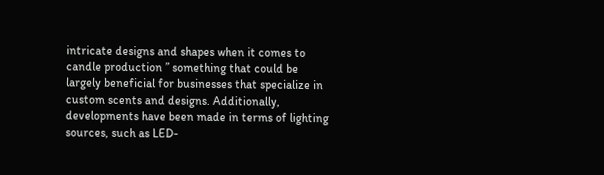intricate designs and shapes when it comes to candle production ” something that could be largely beneficial for businesses that specialize in custom scents and designs. Additionally, developments have been made in terms of lighting sources, such as LED-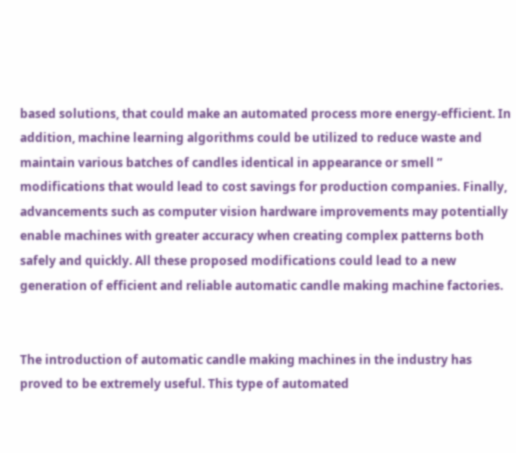based solutions, that could make an automated process more energy-efficient. In addition, machine learning algorithms could be utilized to reduce waste and maintain various batches of candles identical in appearance or smell ” modifications that would lead to cost savings for production companies. Finally, advancements such as computer vision hardware improvements may potentially enable machines with greater accuracy when creating complex patterns both safely and quickly. All these proposed modifications could lead to a new generation of efficient and reliable automatic candle making machine factories.


The introduction of automatic candle making machines in the industry has proved to be extremely useful. This type of automated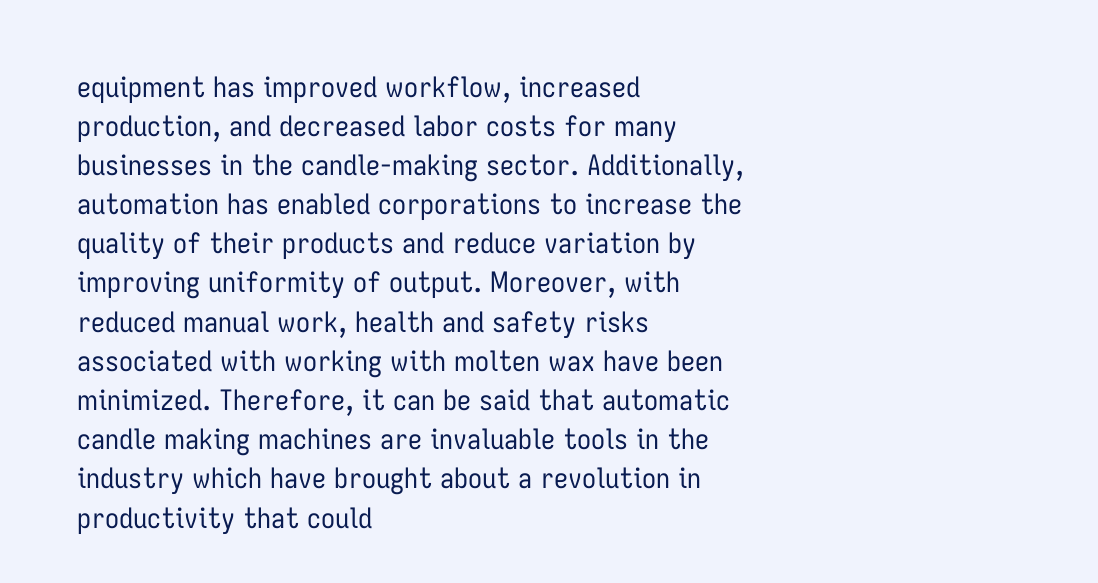equipment has improved workflow, increased production, and decreased labor costs for many businesses in the candle-making sector. Additionally, automation has enabled corporations to increase the quality of their products and reduce variation by improving uniformity of output. Moreover, with reduced manual work, health and safety risks associated with working with molten wax have been minimized. Therefore, it can be said that automatic candle making machines are invaluable tools in the industry which have brought about a revolution in productivity that could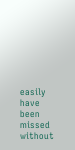easily have been missed without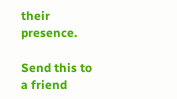their presence.

Send this to a friend